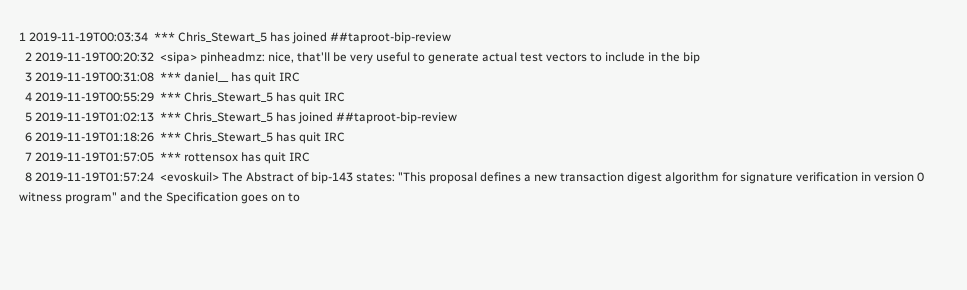1 2019-11-19T00:03:34  *** Chris_Stewart_5 has joined ##taproot-bip-review
  2 2019-11-19T00:20:32  <sipa> pinheadmz: nice, that'll be very useful to generate actual test vectors to include in the bip
  3 2019-11-19T00:31:08  *** daniel__ has quit IRC
  4 2019-11-19T00:55:29  *** Chris_Stewart_5 has quit IRC
  5 2019-11-19T01:02:13  *** Chris_Stewart_5 has joined ##taproot-bip-review
  6 2019-11-19T01:18:26  *** Chris_Stewart_5 has quit IRC
  7 2019-11-19T01:57:05  *** rottensox has quit IRC
  8 2019-11-19T01:57:24  <evoskuil> The Abstract of bip-143 states: "This proposal defines a new transaction digest algorithm for signature verification in version 0 witness program" and the Specification goes on to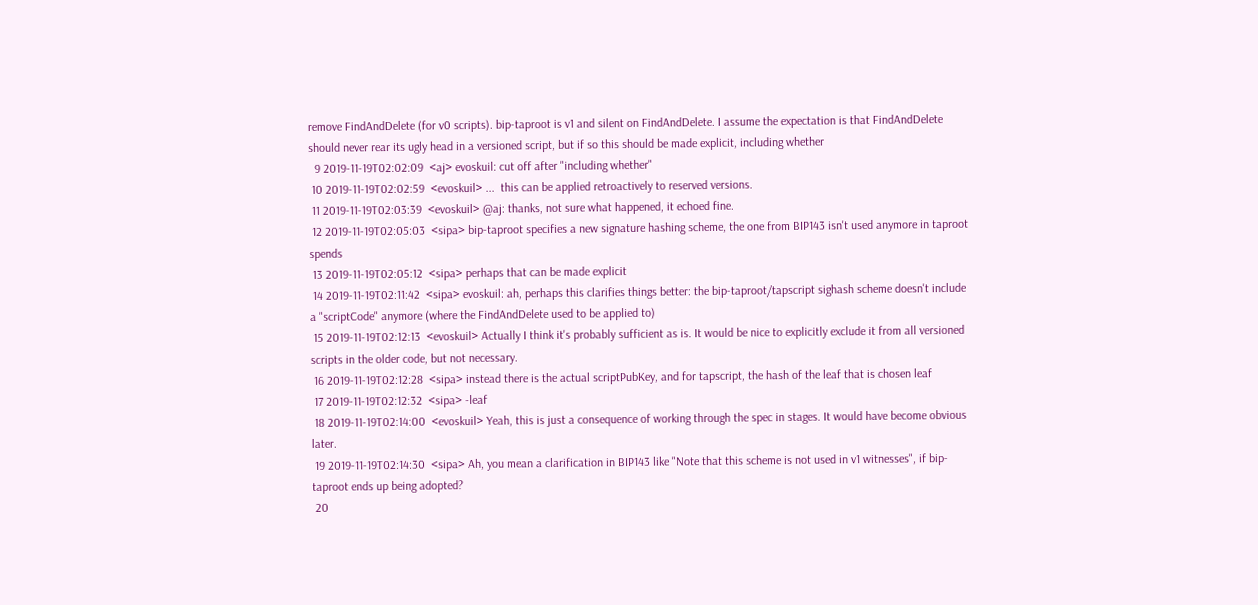remove FindAndDelete (for v0 scripts). bip-taproot is v1 and silent on FindAndDelete. I assume the expectation is that FindAndDelete should never rear its ugly head in a versioned script, but if so this should be made explicit, including whether
  9 2019-11-19T02:02:09  <aj> evoskuil: cut off after "including whether"
 10 2019-11-19T02:02:59  <evoskuil> ...  this can be applied retroactively to reserved versions.
 11 2019-11-19T02:03:39  <evoskuil> @aj: thanks, not sure what happened, it echoed fine.
 12 2019-11-19T02:05:03  <sipa> bip-taproot specifies a new signature hashing scheme, the one from BIP143 isn't used anymore in taproot spends
 13 2019-11-19T02:05:12  <sipa> perhaps that can be made explicit
 14 2019-11-19T02:11:42  <sipa> evoskuil: ah, perhaps this clarifies things better: the bip-taproot/tapscript sighash scheme doesn't include a "scriptCode" anymore (where the FindAndDelete used to be applied to)
 15 2019-11-19T02:12:13  <evoskuil> Actually I think it's probably sufficient as is. It would be nice to explicitly exclude it from all versioned scripts in the older code, but not necessary.
 16 2019-11-19T02:12:28  <sipa> instead there is the actual scriptPubKey, and for tapscript, the hash of the leaf that is chosen leaf
 17 2019-11-19T02:12:32  <sipa> -leaf
 18 2019-11-19T02:14:00  <evoskuil> Yeah, this is just a consequence of working through the spec in stages. It would have become obvious later.
 19 2019-11-19T02:14:30  <sipa> Ah, you mean a clarification in BIP143 like "Note that this scheme is not used in v1 witnesses", if bip-taproot ends up being adopted?
 20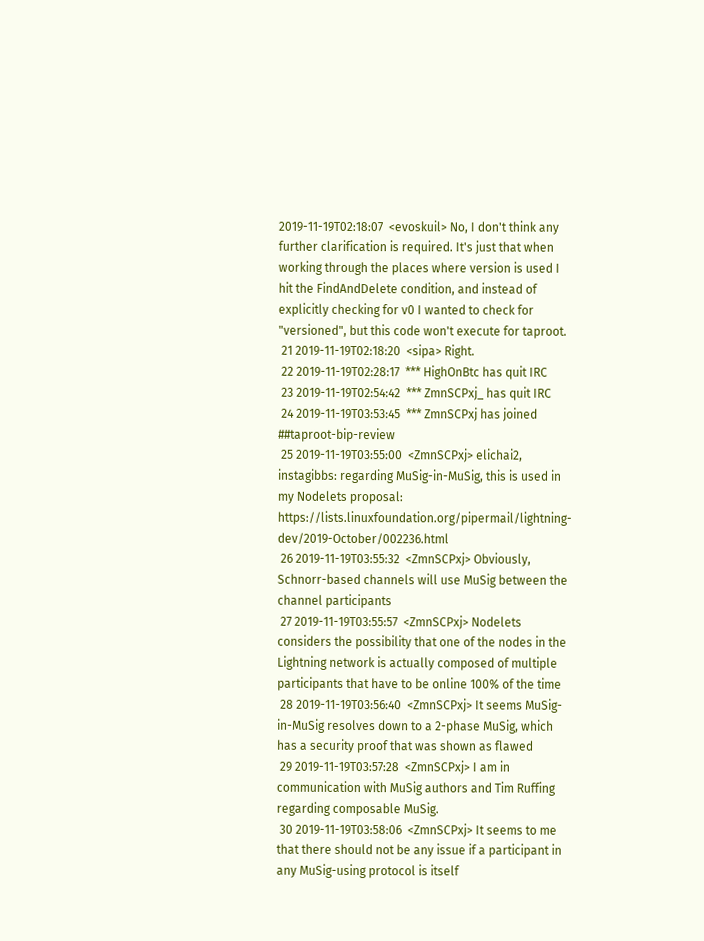2019-11-19T02:18:07  <evoskuil> No, I don't think any further clarification is required. It's just that when working through the places where version is used I hit the FindAndDelete condition, and instead of explicitly checking for v0 I wanted to check for "versioned", but this code won't execute for taproot.
 21 2019-11-19T02:18:20  <sipa> Right.
 22 2019-11-19T02:28:17  *** HighOnBtc has quit IRC
 23 2019-11-19T02:54:42  *** ZmnSCPxj_ has quit IRC
 24 2019-11-19T03:53:45  *** ZmnSCPxj has joined ##taproot-bip-review
 25 2019-11-19T03:55:00  <ZmnSCPxj> elichai2, instagibbs: regarding MuSig-in-MuSig, this is used in my Nodelets proposal: https://lists.linuxfoundation.org/pipermail/lightning-dev/2019-October/002236.html
 26 2019-11-19T03:55:32  <ZmnSCPxj> Obviously, Schnorr-based channels will use MuSig between the channel participants
 27 2019-11-19T03:55:57  <ZmnSCPxj> Nodelets considers the possibility that one of the nodes in the Lightning network is actually composed of multiple participants that have to be online 100% of the time
 28 2019-11-19T03:56:40  <ZmnSCPxj> It seems MuSig-in-MuSig resolves down to a 2-phase MuSig, which has a security proof that was shown as flawed
 29 2019-11-19T03:57:28  <ZmnSCPxj> I am in communication with MuSig authors and Tim Ruffing regarding composable MuSig.
 30 2019-11-19T03:58:06  <ZmnSCPxj> It seems to me that there should not be any issue if a participant in any MuSig-using protocol is itself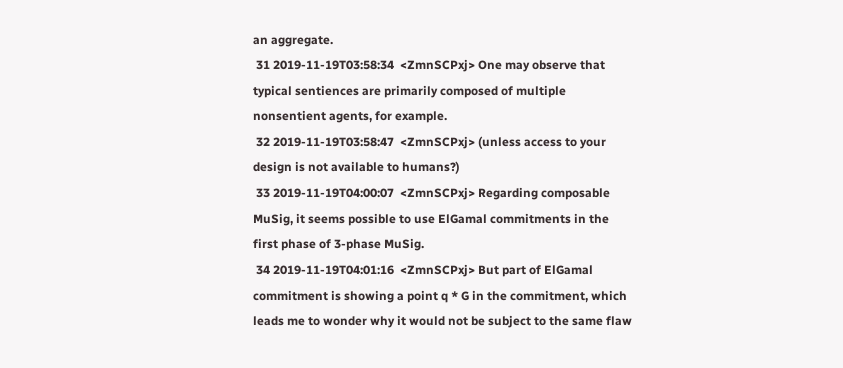an aggregate.
 31 2019-11-19T03:58:34  <ZmnSCPxj> One may observe that typical sentiences are primarily composed of multiple nonsentient agents, for example.
 32 2019-11-19T03:58:47  <ZmnSCPxj> (unless access to your design is not available to humans?)
 33 2019-11-19T04:00:07  <ZmnSCPxj> Regarding composable MuSig, it seems possible to use ElGamal commitments in the first phase of 3-phase MuSig.
 34 2019-11-19T04:01:16  <ZmnSCPxj> But part of ElGamal commitment is showing a point q * G in the commitment, which leads me to wonder why it would not be subject to the same flaw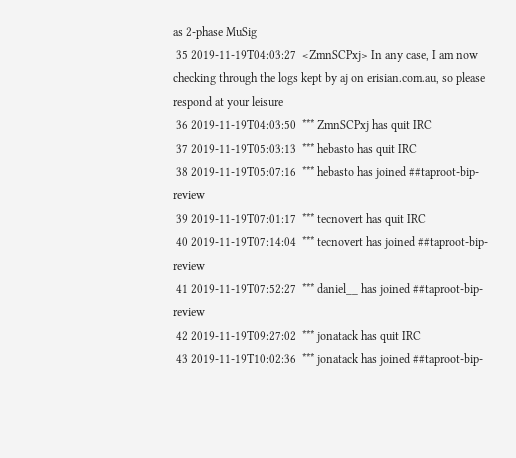as 2-phase MuSig
 35 2019-11-19T04:03:27  <ZmnSCPxj> In any case, I am now checking through the logs kept by aj on erisian.com.au, so please respond at your leisure
 36 2019-11-19T04:03:50  *** ZmnSCPxj has quit IRC
 37 2019-11-19T05:03:13  *** hebasto has quit IRC
 38 2019-11-19T05:07:16  *** hebasto has joined ##taproot-bip-review
 39 2019-11-19T07:01:17  *** tecnovert has quit IRC
 40 2019-11-19T07:14:04  *** tecnovert has joined ##taproot-bip-review
 41 2019-11-19T07:52:27  *** daniel__ has joined ##taproot-bip-review
 42 2019-11-19T09:27:02  *** jonatack has quit IRC
 43 2019-11-19T10:02:36  *** jonatack has joined ##taproot-bip-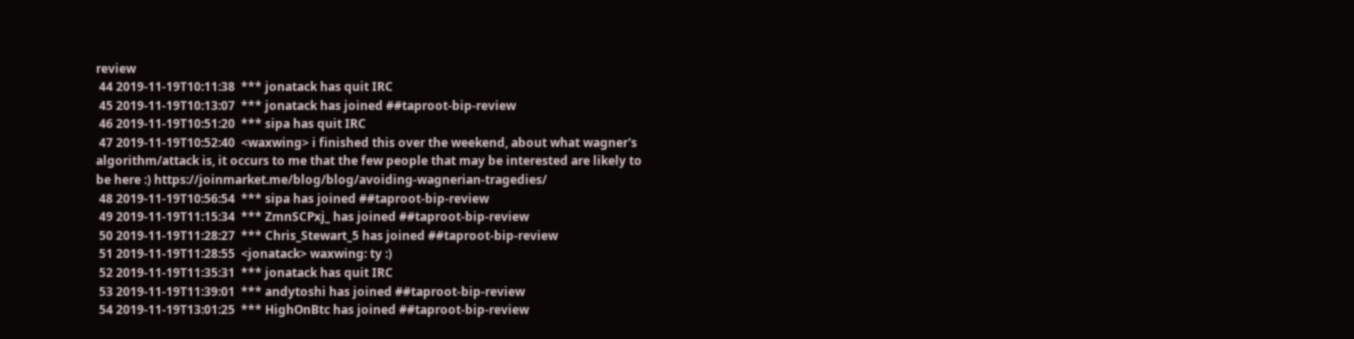review
 44 2019-11-19T10:11:38  *** jonatack has quit IRC
 45 2019-11-19T10:13:07  *** jonatack has joined ##taproot-bip-review
 46 2019-11-19T10:51:20  *** sipa has quit IRC
 47 2019-11-19T10:52:40  <waxwing> i finished this over the weekend, about what wagner's algorithm/attack is, it occurs to me that the few people that may be interested are likely to be here :) https://joinmarket.me/blog/blog/avoiding-wagnerian-tragedies/
 48 2019-11-19T10:56:54  *** sipa has joined ##taproot-bip-review
 49 2019-11-19T11:15:34  *** ZmnSCPxj_ has joined ##taproot-bip-review
 50 2019-11-19T11:28:27  *** Chris_Stewart_5 has joined ##taproot-bip-review
 51 2019-11-19T11:28:55  <jonatack> waxwing: ty :)
 52 2019-11-19T11:35:31  *** jonatack has quit IRC
 53 2019-11-19T11:39:01  *** andytoshi has joined ##taproot-bip-review
 54 2019-11-19T13:01:25  *** HighOnBtc has joined ##taproot-bip-review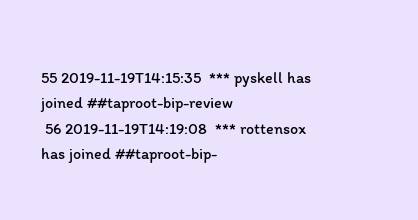55 2019-11-19T14:15:35  *** pyskell has joined ##taproot-bip-review
 56 2019-11-19T14:19:08  *** rottensox has joined ##taproot-bip-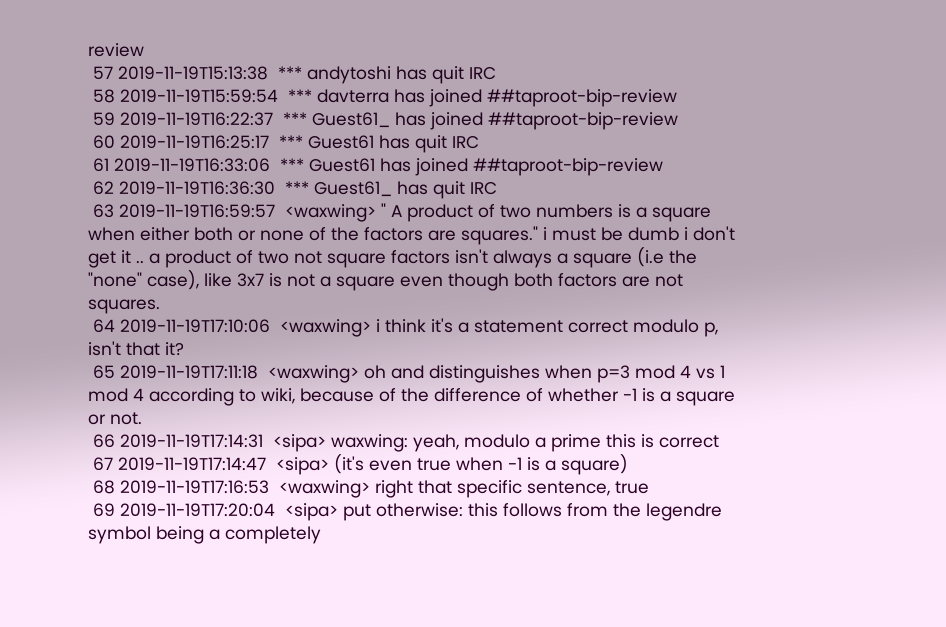review
 57 2019-11-19T15:13:38  *** andytoshi has quit IRC
 58 2019-11-19T15:59:54  *** davterra has joined ##taproot-bip-review
 59 2019-11-19T16:22:37  *** Guest61_ has joined ##taproot-bip-review
 60 2019-11-19T16:25:17  *** Guest61 has quit IRC
 61 2019-11-19T16:33:06  *** Guest61 has joined ##taproot-bip-review
 62 2019-11-19T16:36:30  *** Guest61_ has quit IRC
 63 2019-11-19T16:59:57  <waxwing> " A product of two numbers is a square when either both or none of the factors are squares." i must be dumb i don't get it .. a product of two not square factors isn't always a square (i.e the "none" case), like 3x7 is not a square even though both factors are not squares.
 64 2019-11-19T17:10:06  <waxwing> i think it's a statement correct modulo p, isn't that it?
 65 2019-11-19T17:11:18  <waxwing> oh and distinguishes when p=3 mod 4 vs 1 mod 4 according to wiki, because of the difference of whether -1 is a square or not.
 66 2019-11-19T17:14:31  <sipa> waxwing: yeah, modulo a prime this is correct
 67 2019-11-19T17:14:47  <sipa> (it's even true when -1 is a square)
 68 2019-11-19T17:16:53  <waxwing> right that specific sentence, true
 69 2019-11-19T17:20:04  <sipa> put otherwise: this follows from the legendre symbol being a completely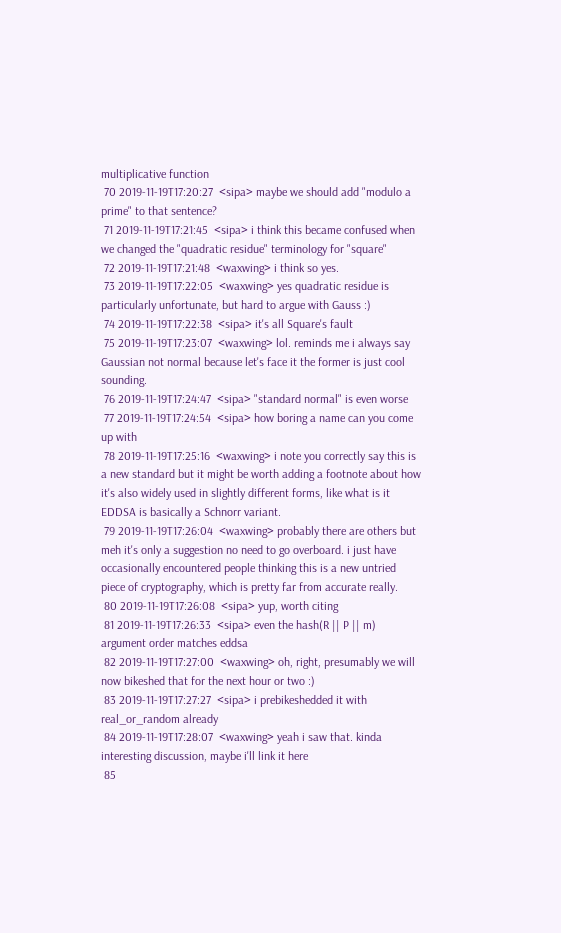multiplicative function
 70 2019-11-19T17:20:27  <sipa> maybe we should add "modulo a prime" to that sentence?
 71 2019-11-19T17:21:45  <sipa> i think this became confused when we changed the "quadratic residue" terminology for "square"
 72 2019-11-19T17:21:48  <waxwing> i think so yes.
 73 2019-11-19T17:22:05  <waxwing> yes quadratic residue is particularly unfortunate, but hard to argue with Gauss :)
 74 2019-11-19T17:22:38  <sipa> it's all Square's fault
 75 2019-11-19T17:23:07  <waxwing> lol. reminds me i always say Gaussian not normal because let's face it the former is just cool sounding.
 76 2019-11-19T17:24:47  <sipa> "standard normal" is even worse
 77 2019-11-19T17:24:54  <sipa> how boring a name can you come up with
 78 2019-11-19T17:25:16  <waxwing> i note you correctly say this is a new standard but it might be worth adding a footnote about how it's also widely used in slightly different forms, like what is it EDDSA is basically a Schnorr variant.
 79 2019-11-19T17:26:04  <waxwing> probably there are others but meh it's only a suggestion no need to go overboard. i just have occasionally encountered people thinking this is a new untried piece of cryptography, which is pretty far from accurate really.
 80 2019-11-19T17:26:08  <sipa> yup, worth citing
 81 2019-11-19T17:26:33  <sipa> even the hash(R || P || m) argument order matches eddsa
 82 2019-11-19T17:27:00  <waxwing> oh, right, presumably we will now bikeshed that for the next hour or two :)
 83 2019-11-19T17:27:27  <sipa> i prebikeshedded it with real_or_random already
 84 2019-11-19T17:28:07  <waxwing> yeah i saw that. kinda interesting discussion, maybe i'll link it here
 85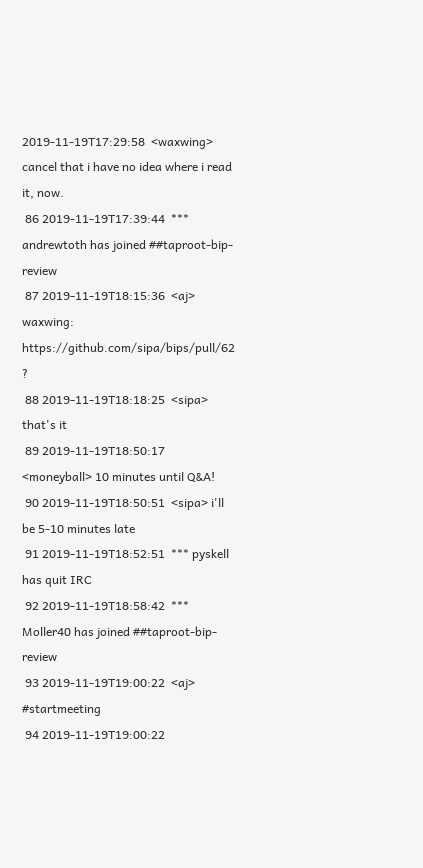2019-11-19T17:29:58  <waxwing> cancel that i have no idea where i read it, now.
 86 2019-11-19T17:39:44  *** andrewtoth has joined ##taproot-bip-review
 87 2019-11-19T18:15:36  <aj> waxwing: https://github.com/sipa/bips/pull/62 ?
 88 2019-11-19T18:18:25  <sipa> that's it
 89 2019-11-19T18:50:17  <moneyball> 10 minutes until Q&A!
 90 2019-11-19T18:50:51  <sipa> i'll be 5-10 minutes late
 91 2019-11-19T18:52:51  *** pyskell has quit IRC
 92 2019-11-19T18:58:42  *** Moller40 has joined ##taproot-bip-review
 93 2019-11-19T19:00:22  <aj> #startmeeting
 94 2019-11-19T19:00:22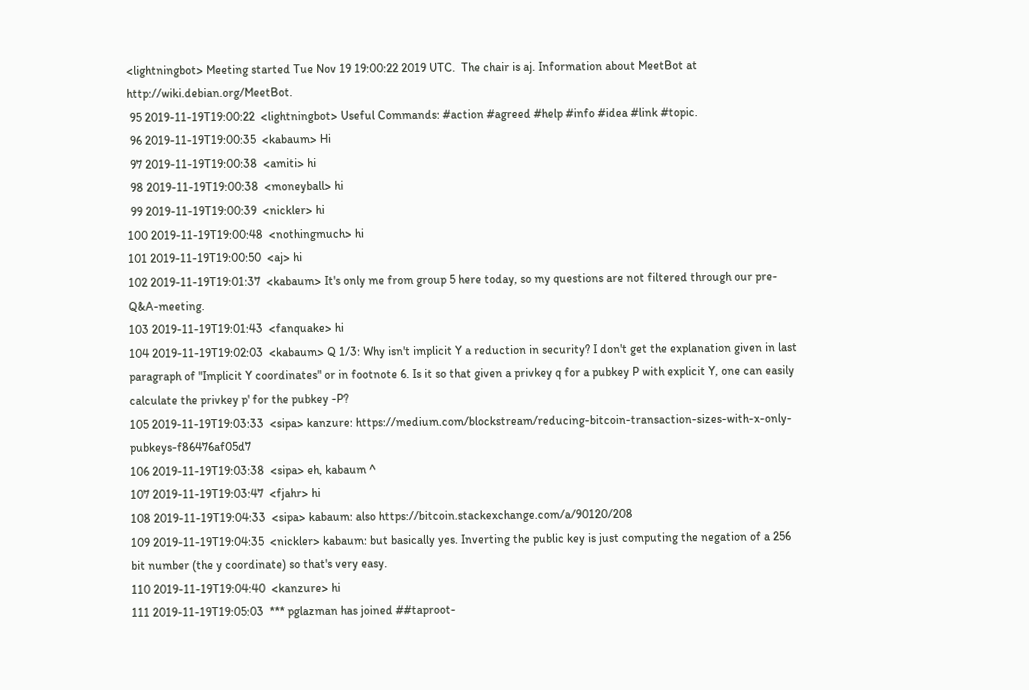<lightningbot> Meeting started Tue Nov 19 19:00:22 2019 UTC.  The chair is aj. Information about MeetBot at http://wiki.debian.org/MeetBot.
 95 2019-11-19T19:00:22  <lightningbot> Useful Commands: #action #agreed #help #info #idea #link #topic.
 96 2019-11-19T19:00:35  <kabaum> Hi
 97 2019-11-19T19:00:38  <amiti> hi
 98 2019-11-19T19:00:38  <moneyball> hi
 99 2019-11-19T19:00:39  <nickler> hi
100 2019-11-19T19:00:48  <nothingmuch> hi
101 2019-11-19T19:00:50  <aj> hi
102 2019-11-19T19:01:37  <kabaum> It's only me from group 5 here today, so my questions are not filtered through our pre-Q&A-meeting.
103 2019-11-19T19:01:43  <fanquake> hi
104 2019-11-19T19:02:03  <kabaum> Q 1/3: Why isn't implicit Y a reduction in security? I don't get the explanation given in last paragraph of "Implicit Y coordinates" or in footnote 6. Is it so that given a privkey q for a pubkey P with explicit Y, one can easily calculate the privkey p' for the pubkey -P?
105 2019-11-19T19:03:33  <sipa> kanzure: https://medium.com/blockstream/reducing-bitcoin-transaction-sizes-with-x-only-pubkeys-f86476af05d7
106 2019-11-19T19:03:38  <sipa> eh, kabaum ^
107 2019-11-19T19:03:47  <fjahr> hi
108 2019-11-19T19:04:33  <sipa> kabaum: also https://bitcoin.stackexchange.com/a/90120/208
109 2019-11-19T19:04:35  <nickler> kabaum: but basically yes. Inverting the public key is just computing the negation of a 256 bit number (the y coordinate) so that's very easy.
110 2019-11-19T19:04:40  <kanzure> hi
111 2019-11-19T19:05:03  *** pglazman has joined ##taproot-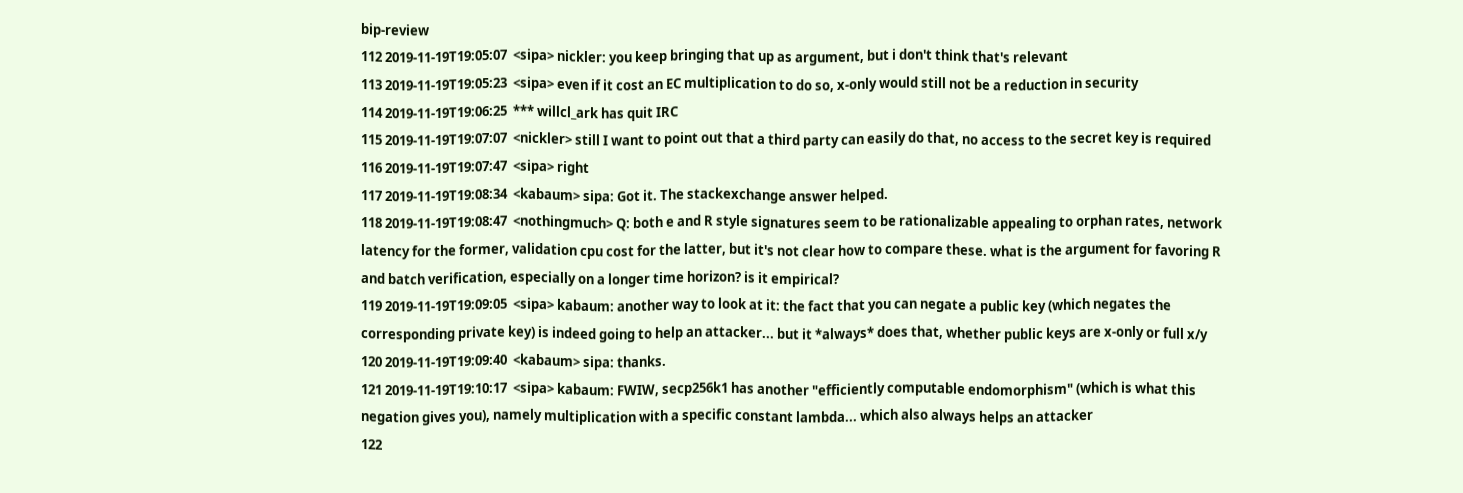bip-review
112 2019-11-19T19:05:07  <sipa> nickler: you keep bringing that up as argument, but i don't think that's relevant
113 2019-11-19T19:05:23  <sipa> even if it cost an EC multiplication to do so, x-only would still not be a reduction in security
114 2019-11-19T19:06:25  *** willcl_ark has quit IRC
115 2019-11-19T19:07:07  <nickler> still I want to point out that a third party can easily do that, no access to the secret key is required
116 2019-11-19T19:07:47  <sipa> right
117 2019-11-19T19:08:34  <kabaum> sipa: Got it. The stackexchange answer helped.
118 2019-11-19T19:08:47  <nothingmuch> Q: both e and R style signatures seem to be rationalizable appealing to orphan rates, network latency for the former, validation cpu cost for the latter, but it's not clear how to compare these. what is the argument for favoring R and batch verification, especially on a longer time horizon? is it empirical?
119 2019-11-19T19:09:05  <sipa> kabaum: another way to look at it: the fact that you can negate a public key (which negates the corresponding private key) is indeed going to help an attacker... but it *always* does that, whether public keys are x-only or full x/y
120 2019-11-19T19:09:40  <kabaum> sipa: thanks.
121 2019-11-19T19:10:17  <sipa> kabaum: FWIW, secp256k1 has another "efficiently computable endomorphism" (which is what this negation gives you), namely multiplication with a specific constant lambda... which also always helps an attacker
122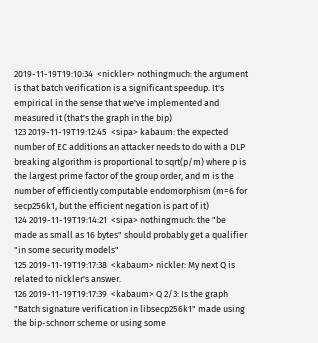2019-11-19T19:10:34  <nickler> nothingmuch: the argument is that batch verification is a significant speedup. It's empirical in the sense that we've implemented and measured it (that's the graph in the bip)
123 2019-11-19T19:12:45  <sipa> kabaum: the expected number of EC additions an attacker needs to do with a DLP breaking algorithm is proportional to sqrt(p/m) where p is the largest prime factor of the group order, and m is the number of efficiently computable endomorphism (m=6 for secp256k1, but the efficient negation is part of it)
124 2019-11-19T19:14:21  <sipa> nothingmuch: the "be made as small as 16 bytes" should probably get a qualifier "in some security models"
125 2019-11-19T19:17:38  <kabaum> nickler: My next Q is related to nickler's answer.
126 2019-11-19T19:17:39  <kabaum> Q 2/3: Is the graph "Batch signature verification in libsecp256k1" made using the bip-schnorr scheme or using some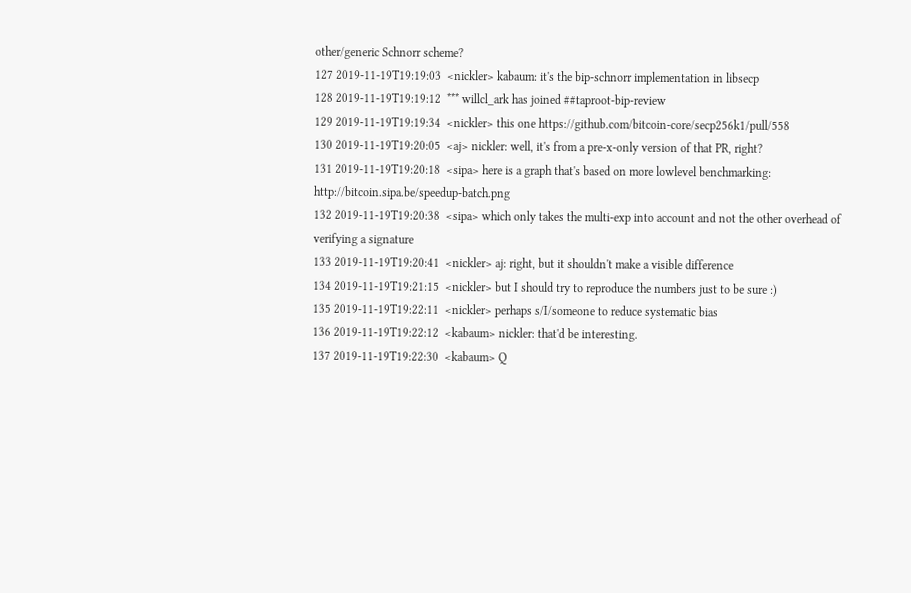other/generic Schnorr scheme?
127 2019-11-19T19:19:03  <nickler> kabaum: it's the bip-schnorr implementation in libsecp
128 2019-11-19T19:19:12  *** willcl_ark has joined ##taproot-bip-review
129 2019-11-19T19:19:34  <nickler> this one https://github.com/bitcoin-core/secp256k1/pull/558
130 2019-11-19T19:20:05  <aj> nickler: well, it's from a pre-x-only version of that PR, right?
131 2019-11-19T19:20:18  <sipa> here is a graph that's based on more lowlevel benchmarking: http://bitcoin.sipa.be/speedup-batch.png
132 2019-11-19T19:20:38  <sipa> which only takes the multi-exp into account and not the other overhead of verifying a signature
133 2019-11-19T19:20:41  <nickler> aj: right, but it shouldn't make a visible difference
134 2019-11-19T19:21:15  <nickler> but I should try to reproduce the numbers just to be sure :)
135 2019-11-19T19:22:11  <nickler> perhaps s/I/someone to reduce systematic bias
136 2019-11-19T19:22:12  <kabaum> nickler: that'd be interesting.
137 2019-11-19T19:22:30  <kabaum> Q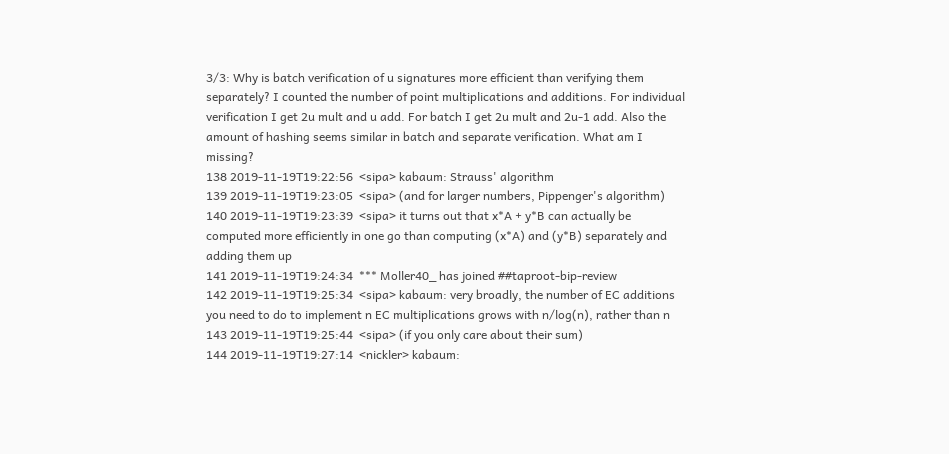3/3: Why is batch verification of u signatures more efficient than verifying them separately? I counted the number of point multiplications and additions. For individual verification I get 2u mult and u add. For batch I get 2u mult and 2u-1 add. Also the amount of hashing seems similar in batch and separate verification. What am I missing?
138 2019-11-19T19:22:56  <sipa> kabaum: Strauss' algorithm
139 2019-11-19T19:23:05  <sipa> (and for larger numbers, Pippenger's algorithm)
140 2019-11-19T19:23:39  <sipa> it turns out that x*A + y*B can actually be computed more efficiently in one go than computing (x*A) and (y*B) separately and adding them up
141 2019-11-19T19:24:34  *** Moller40_ has joined ##taproot-bip-review
142 2019-11-19T19:25:34  <sipa> kabaum: very broadly, the number of EC additions you need to do to implement n EC multiplications grows with n/log(n), rather than n
143 2019-11-19T19:25:44  <sipa> (if you only care about their sum)
144 2019-11-19T19:27:14  <nickler> kabaum: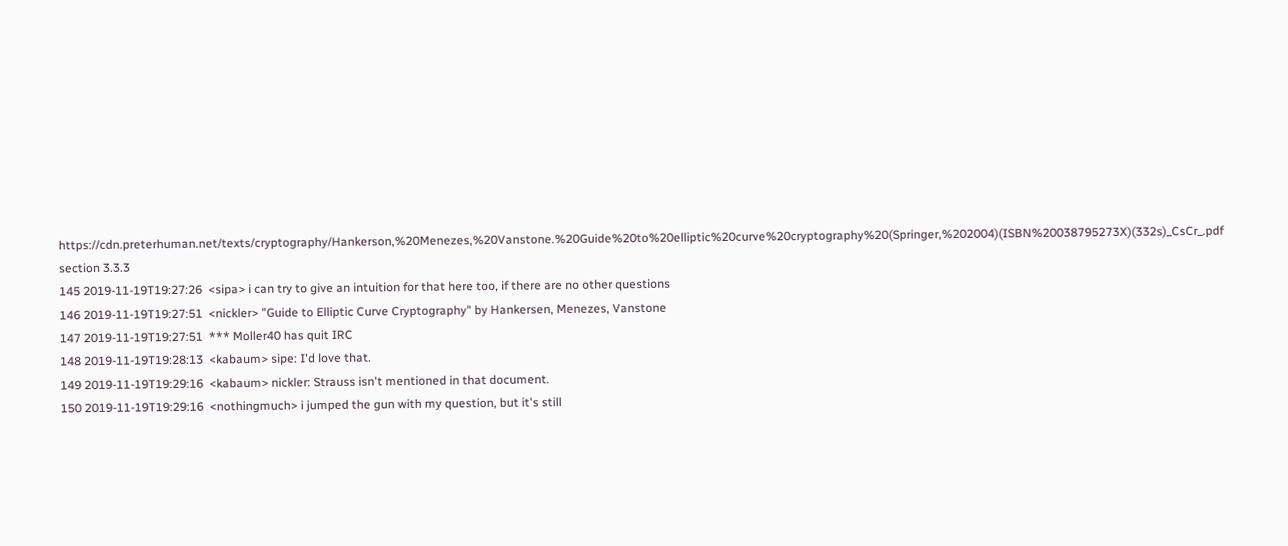https://cdn.preterhuman.net/texts/cryptography/Hankerson,%20Menezes,%20Vanstone.%20Guide%20to%20elliptic%20curve%20cryptography%20(Springer,%202004)(ISBN%20038795273X)(332s)_CsCr_.pdf section 3.3.3
145 2019-11-19T19:27:26  <sipa> i can try to give an intuition for that here too, if there are no other questions
146 2019-11-19T19:27:51  <nickler> "Guide to Elliptic Curve Cryptography" by Hankersen, Menezes, Vanstone
147 2019-11-19T19:27:51  *** Moller40 has quit IRC
148 2019-11-19T19:28:13  <kabaum> sipe: I'd love that.
149 2019-11-19T19:29:16  <kabaum> nickler: Strauss isn't mentioned in that document.
150 2019-11-19T19:29:16  <nothingmuch> i jumped the gun with my question, but it's still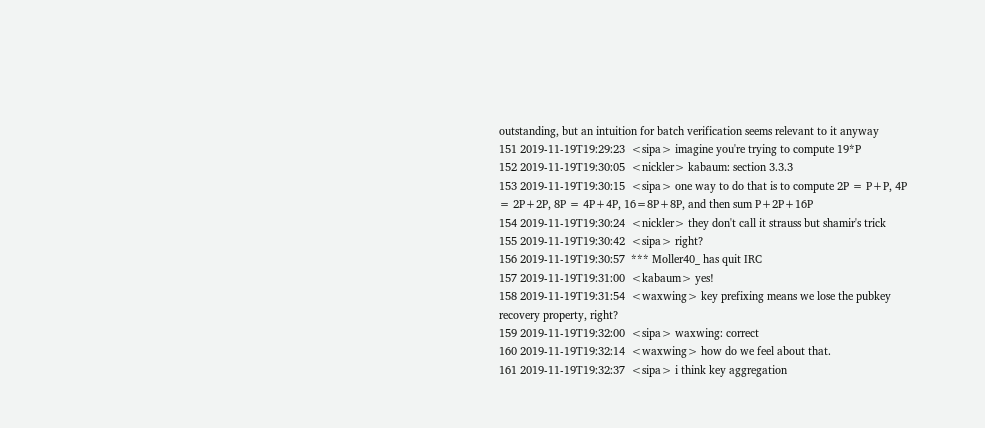outstanding, but an intuition for batch verification seems relevant to it anyway
151 2019-11-19T19:29:23  <sipa> imagine you're trying to compute 19*P
152 2019-11-19T19:30:05  <nickler> kabaum: section 3.3.3
153 2019-11-19T19:30:15  <sipa> one way to do that is to compute 2P = P+P, 4P = 2P+2P, 8P = 4P+4P, 16=8P+8P, and then sum P+2P+16P
154 2019-11-19T19:30:24  <nickler> they don't call it strauss but shamir's trick
155 2019-11-19T19:30:42  <sipa> right?
156 2019-11-19T19:30:57  *** Moller40_ has quit IRC
157 2019-11-19T19:31:00  <kabaum> yes!
158 2019-11-19T19:31:54  <waxwing> key prefixing means we lose the pubkey recovery property, right?
159 2019-11-19T19:32:00  <sipa> waxwing: correct
160 2019-11-19T19:32:14  <waxwing> how do we feel about that.
161 2019-11-19T19:32:37  <sipa> i think key aggregation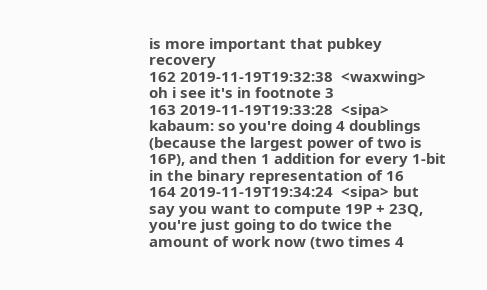is more important that pubkey recovery
162 2019-11-19T19:32:38  <waxwing> oh i see it's in footnote 3
163 2019-11-19T19:33:28  <sipa> kabaum: so you're doing 4 doublings (because the largest power of two is 16P), and then 1 addition for every 1-bit in the binary representation of 16
164 2019-11-19T19:34:24  <sipa> but say you want to compute 19P + 23Q, you're just going to do twice the amount of work now (two times 4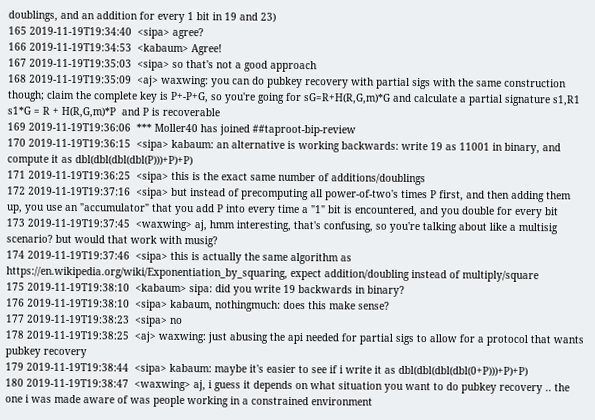doublings, and an addition for every 1 bit in 19 and 23)
165 2019-11-19T19:34:40  <sipa> agree?
166 2019-11-19T19:34:53  <kabaum> Agree!
167 2019-11-19T19:35:03  <sipa> so that's not a good approach
168 2019-11-19T19:35:09  <aj> waxwing: you can do pubkey recovery with partial sigs with the same construction though; claim the complete key is P+-P+G, so you're going for sG=R+H(R,G,m)*G and calculate a partial signature s1,R1   s1*G = R + H(R,G,m)*P  and P is recoverable
169 2019-11-19T19:36:06  *** Moller40 has joined ##taproot-bip-review
170 2019-11-19T19:36:15  <sipa> kabaum: an alternative is working backwards: write 19 as 11001 in binary, and compute it as dbl(dbl(dbl(dbl(P)))+P)+P)
171 2019-11-19T19:36:25  <sipa> this is the exact same number of additions/doublings
172 2019-11-19T19:37:16  <sipa> but instead of precomputing all power-of-two's times P first, and then adding them up, you use an "accumulator" that you add P into every time a "1" bit is encountered, and you double for every bit
173 2019-11-19T19:37:45  <waxwing> aj, hmm interesting, that's confusing, so you're talking about like a multisig scenario? but would that work with musig?
174 2019-11-19T19:37:46  <sipa> this is actually the same algorithm as https://en.wikipedia.org/wiki/Exponentiation_by_squaring, expect addition/doubling instead of multiply/square
175 2019-11-19T19:38:10  <kabaum> sipa: did you write 19 backwards in binary?
176 2019-11-19T19:38:10  <sipa> kabaum, nothingmuch: does this make sense?
177 2019-11-19T19:38:23  <sipa> no
178 2019-11-19T19:38:25  <aj> waxwing: just abusing the api needed for partial sigs to allow for a protocol that wants pubkey recovery
179 2019-11-19T19:38:44  <sipa> kabaum: maybe it's easier to see if i write it as dbl(dbl(dbl(dbl(0+P)))+P)+P)
180 2019-11-19T19:38:47  <waxwing> aj, i guess it depends on what situation you want to do pubkey recovery .. the one i was made aware of was people working in a constrained environment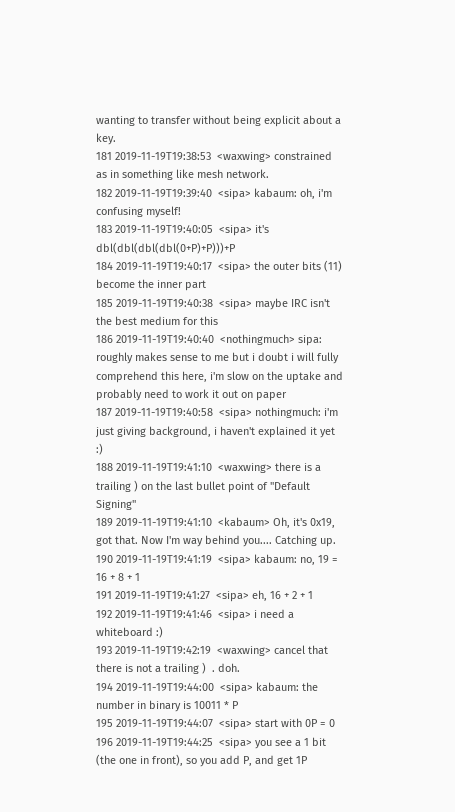wanting to transfer without being explicit about a key.
181 2019-11-19T19:38:53  <waxwing> constrained as in something like mesh network.
182 2019-11-19T19:39:40  <sipa> kabaum: oh, i'm confusing myself!
183 2019-11-19T19:40:05  <sipa> it's dbl(dbl(dbl(dbl(0+P)+P)))+P
184 2019-11-19T19:40:17  <sipa> the outer bits (11) become the inner part
185 2019-11-19T19:40:38  <sipa> maybe IRC isn't the best medium for this
186 2019-11-19T19:40:40  <nothingmuch> sipa: roughly makes sense to me but i doubt i will fully comprehend this here, i'm slow on the uptake and probably need to work it out on paper
187 2019-11-19T19:40:58  <sipa> nothingmuch: i'm just giving background, i haven't explained it yet :)
188 2019-11-19T19:41:10  <waxwing> there is a trailing ) on the last bullet point of "Default Signing"
189 2019-11-19T19:41:10  <kabaum> Oh, it's 0x19, got that. Now I'm way behind you.... Catching up.
190 2019-11-19T19:41:19  <sipa> kabaum: no, 19 = 16 + 8 + 1
191 2019-11-19T19:41:27  <sipa> eh, 16 + 2 + 1
192 2019-11-19T19:41:46  <sipa> i need a whiteboard :)
193 2019-11-19T19:42:19  <waxwing> cancel that there is not a trailing )  . doh.
194 2019-11-19T19:44:00  <sipa> kabaum: the number in binary is 10011 * P
195 2019-11-19T19:44:07  <sipa> start with 0P = 0
196 2019-11-19T19:44:25  <sipa> you see a 1 bit (the one in front), so you add P, and get 1P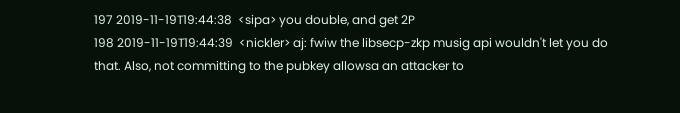197 2019-11-19T19:44:38  <sipa> you double, and get 2P
198 2019-11-19T19:44:39  <nickler> aj: fwiw the libsecp-zkp musig api wouldn't let you do that. Also, not committing to the pubkey allowsa an attacker to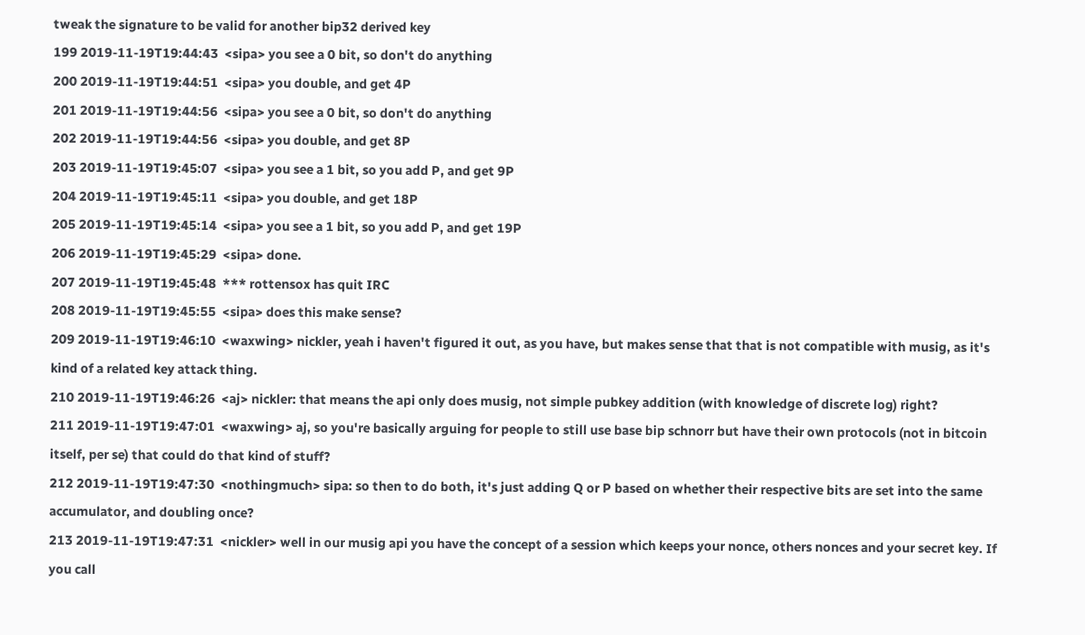tweak the signature to be valid for another bip32 derived key
199 2019-11-19T19:44:43  <sipa> you see a 0 bit, so don't do anything
200 2019-11-19T19:44:51  <sipa> you double, and get 4P
201 2019-11-19T19:44:56  <sipa> you see a 0 bit, so don't do anything
202 2019-11-19T19:44:56  <sipa> you double, and get 8P
203 2019-11-19T19:45:07  <sipa> you see a 1 bit, so you add P, and get 9P
204 2019-11-19T19:45:11  <sipa> you double, and get 18P
205 2019-11-19T19:45:14  <sipa> you see a 1 bit, so you add P, and get 19P
206 2019-11-19T19:45:29  <sipa> done.
207 2019-11-19T19:45:48  *** rottensox has quit IRC
208 2019-11-19T19:45:55  <sipa> does this make sense?
209 2019-11-19T19:46:10  <waxwing> nickler, yeah i haven't figured it out, as you have, but makes sense that that is not compatible with musig, as it's kind of a related key attack thing.
210 2019-11-19T19:46:26  <aj> nickler: that means the api only does musig, not simple pubkey addition (with knowledge of discrete log) right?
211 2019-11-19T19:47:01  <waxwing> aj, so you're basically arguing for people to still use base bip schnorr but have their own protocols (not in bitcoin itself, per se) that could do that kind of stuff?
212 2019-11-19T19:47:30  <nothingmuch> sipa: so then to do both, it's just adding Q or P based on whether their respective bits are set into the same accumulator, and doubling once?
213 2019-11-19T19:47:31  <nickler> well in our musig api you have the concept of a session which keeps your nonce, others nonces and your secret key. If you call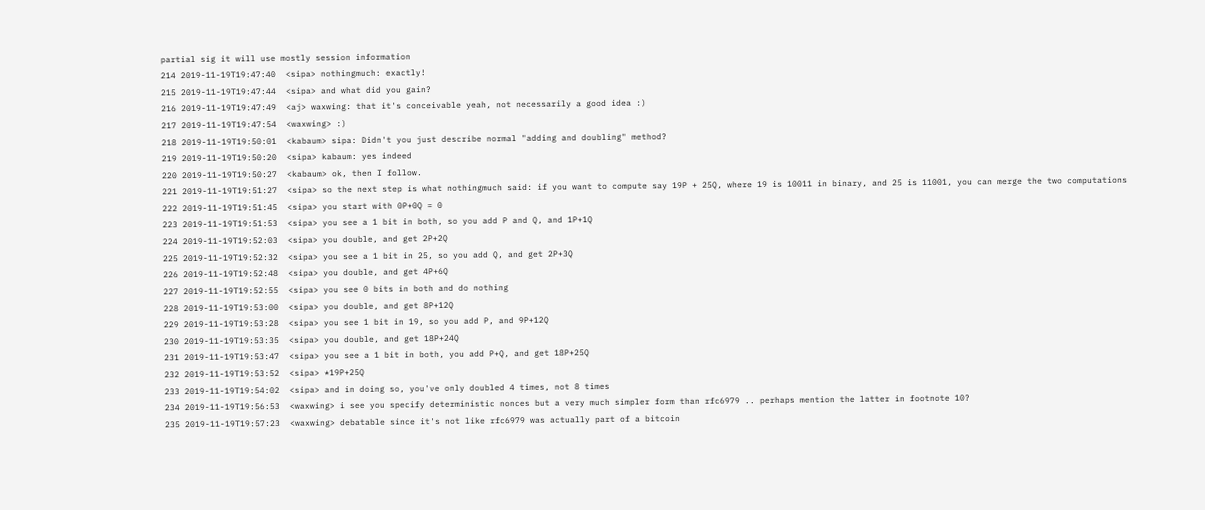partial sig it will use mostly session information
214 2019-11-19T19:47:40  <sipa> nothingmuch: exactly!
215 2019-11-19T19:47:44  <sipa> and what did you gain?
216 2019-11-19T19:47:49  <aj> waxwing: that it's conceivable yeah, not necessarily a good idea :)
217 2019-11-19T19:47:54  <waxwing> :)
218 2019-11-19T19:50:01  <kabaum> sipa: Didn't you just describe normal "adding and doubling" method?
219 2019-11-19T19:50:20  <sipa> kabaum: yes indeed
220 2019-11-19T19:50:27  <kabaum> ok, then I follow.
221 2019-11-19T19:51:27  <sipa> so the next step is what nothingmuch said: if you want to compute say 19P + 25Q, where 19 is 10011 in binary, and 25 is 11001, you can merge the two computations
222 2019-11-19T19:51:45  <sipa> you start with 0P+0Q = 0
223 2019-11-19T19:51:53  <sipa> you see a 1 bit in both, so you add P and Q, and 1P+1Q
224 2019-11-19T19:52:03  <sipa> you double, and get 2P+2Q
225 2019-11-19T19:52:32  <sipa> you see a 1 bit in 25, so you add Q, and get 2P+3Q
226 2019-11-19T19:52:48  <sipa> you double, and get 4P+6Q
227 2019-11-19T19:52:55  <sipa> you see 0 bits in both and do nothing
228 2019-11-19T19:53:00  <sipa> you double, and get 8P+12Q
229 2019-11-19T19:53:28  <sipa> you see 1 bit in 19, so you add P, and 9P+12Q
230 2019-11-19T19:53:35  <sipa> you double, and get 18P+24Q
231 2019-11-19T19:53:47  <sipa> you see a 1 bit in both, you add P+Q, and get 18P+25Q
232 2019-11-19T19:53:52  <sipa> *19P+25Q
233 2019-11-19T19:54:02  <sipa> and in doing so, you've only doubled 4 times, not 8 times
234 2019-11-19T19:56:53  <waxwing> i see you specify deterministic nonces but a very much simpler form than rfc6979 .. perhaps mention the latter in footnote 10?
235 2019-11-19T19:57:23  <waxwing> debatable since it's not like rfc6979 was actually part of a bitcoin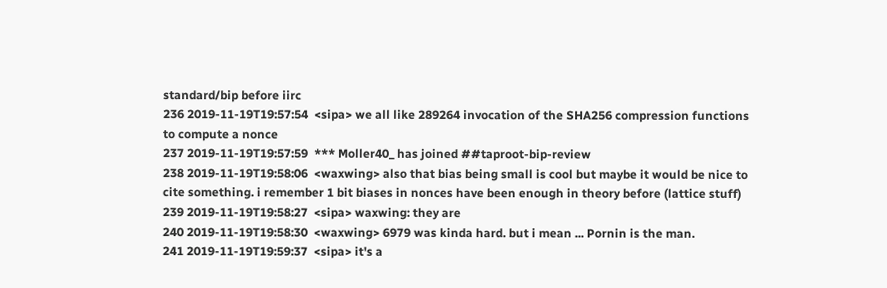standard/bip before iirc
236 2019-11-19T19:57:54  <sipa> we all like 289264 invocation of the SHA256 compression functions to compute a nonce
237 2019-11-19T19:57:59  *** Moller40_ has joined ##taproot-bip-review
238 2019-11-19T19:58:06  <waxwing> also that bias being small is cool but maybe it would be nice to cite something. i remember 1 bit biases in nonces have been enough in theory before (lattice stuff)
239 2019-11-19T19:58:27  <sipa> waxwing: they are
240 2019-11-19T19:58:30  <waxwing> 6979 was kinda hard. but i mean ... Pornin is the man.
241 2019-11-19T19:59:37  <sipa> it's a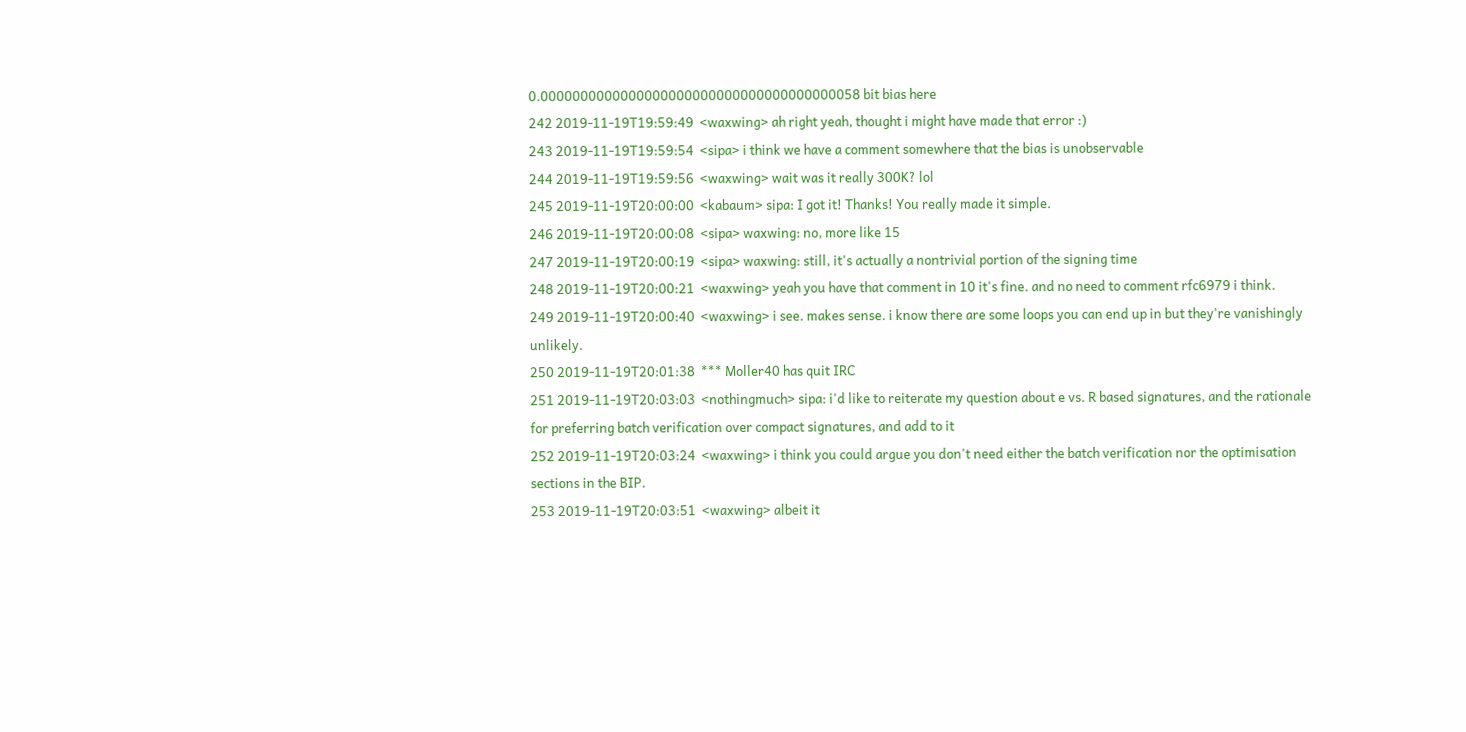0.0000000000000000000000000000000000000058 bit bias here
242 2019-11-19T19:59:49  <waxwing> ah right yeah, thought i might have made that error :)
243 2019-11-19T19:59:54  <sipa> i think we have a comment somewhere that the bias is unobservable
244 2019-11-19T19:59:56  <waxwing> wait was it really 300K? lol
245 2019-11-19T20:00:00  <kabaum> sipa: I got it! Thanks! You really made it simple.
246 2019-11-19T20:00:08  <sipa> waxwing: no, more like 15
247 2019-11-19T20:00:19  <sipa> waxwing: still, it's actually a nontrivial portion of the signing time
248 2019-11-19T20:00:21  <waxwing> yeah you have that comment in 10 it's fine. and no need to comment rfc6979 i think.
249 2019-11-19T20:00:40  <waxwing> i see. makes sense. i know there are some loops you can end up in but they're vanishingly unlikely.
250 2019-11-19T20:01:38  *** Moller40 has quit IRC
251 2019-11-19T20:03:03  <nothingmuch> sipa: i'd like to reiterate my question about e vs. R based signatures, and the rationale for preferring batch verification over compact signatures, and add to it
252 2019-11-19T20:03:24  <waxwing> i think you could argue you don't need either the batch verification nor the optimisation sections in the BIP.
253 2019-11-19T20:03:51  <waxwing> albeit it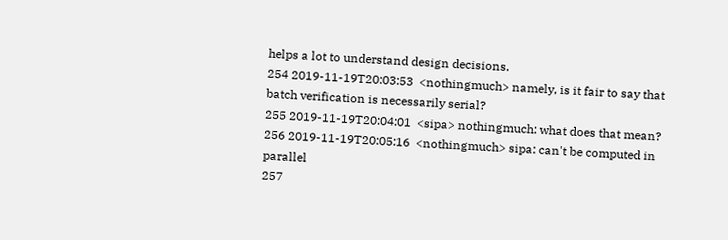helps a lot to understand design decisions.
254 2019-11-19T20:03:53  <nothingmuch> namely, is it fair to say that batch verification is necessarily serial?
255 2019-11-19T20:04:01  <sipa> nothingmuch: what does that mean?
256 2019-11-19T20:05:16  <nothingmuch> sipa: can't be computed in parallel
257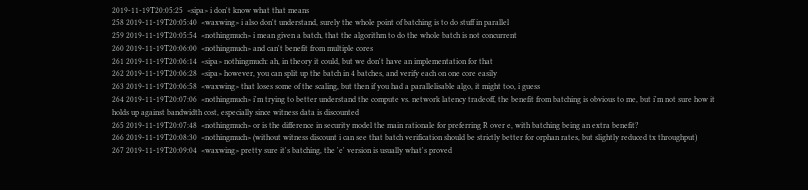2019-11-19T20:05:25  <sipa> i don't know what that means
258 2019-11-19T20:05:40  <waxwing> i also don't understand, surely the whole point of batching is to do stuff in parallel
259 2019-11-19T20:05:54  <nothingmuch> i mean given a batch, that the algorithm to do the whole batch is not concurrent
260 2019-11-19T20:06:00  <nothingmuch> and can't benefit from multiple cores
261 2019-11-19T20:06:14  <sipa> nothingmuch: ah, in theory it could, but we don't have an implementation for that
262 2019-11-19T20:06:28  <sipa> however, you can split up the batch in 4 batches, and verify each on one core easily
263 2019-11-19T20:06:58  <waxwing> that loses some of the scaling, but then if you had a parallelisable algo, it might too, i guess
264 2019-11-19T20:07:06  <nothingmuch> i'm trying to better understand the compute vs. network latency tradeoff, the benefit from batching is obvious to me, but i'm not sure how it holds up against bandwidth cost, especially since witness data is discounted
265 2019-11-19T20:07:48  <nothingmuch> or is the difference in security model the main rationale for preferring R over e, with batching being an extra benefit?
266 2019-11-19T20:08:30  <nothingmuch> (without witness discount i can see that batch verification should be strictly better for orphan rates, but slightly reduced tx throughput)
267 2019-11-19T20:09:04  <waxwing> pretty sure it's batching, the 'e' version is usually what's proved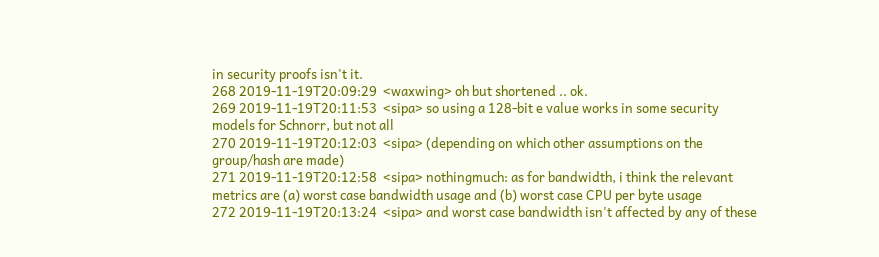in security proofs isn't it.
268 2019-11-19T20:09:29  <waxwing> oh but shortened .. ok.
269 2019-11-19T20:11:53  <sipa> so using a 128-bit e value works in some security models for Schnorr, but not all
270 2019-11-19T20:12:03  <sipa> (depending on which other assumptions on the group/hash are made)
271 2019-11-19T20:12:58  <sipa> nothingmuch: as for bandwidth, i think the relevant metrics are (a) worst case bandwidth usage and (b) worst case CPU per byte usage
272 2019-11-19T20:13:24  <sipa> and worst case bandwidth isn't affected by any of these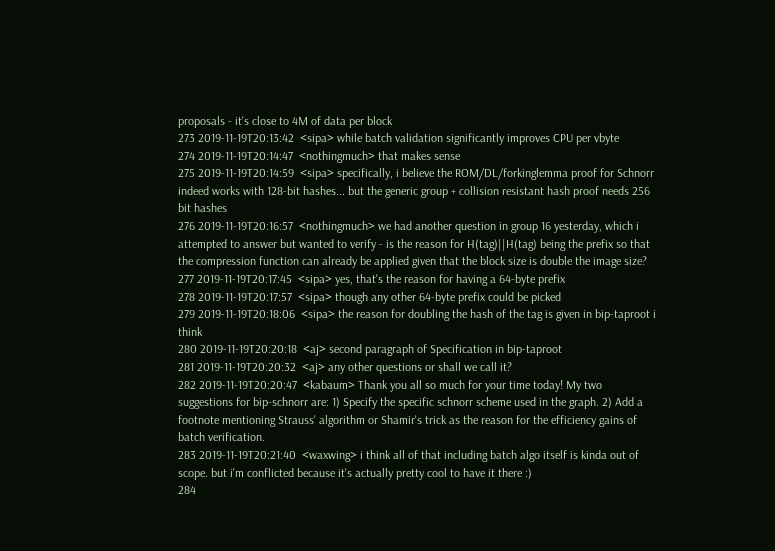proposals - it's close to 4M of data per block
273 2019-11-19T20:13:42  <sipa> while batch validation significantly improves CPU per vbyte
274 2019-11-19T20:14:47  <nothingmuch> that makes sense
275 2019-11-19T20:14:59  <sipa> specifically, i believe the ROM/DL/forkinglemma proof for Schnorr indeed works with 128-bit hashes... but the generic group + collision resistant hash proof needs 256 bit hashes
276 2019-11-19T20:16:57  <nothingmuch> we had another question in group 16 yesterday, which i attempted to answer but wanted to verify - is the reason for H(tag)||H(tag) being the prefix so that the compression function can already be applied given that the block size is double the image size?
277 2019-11-19T20:17:45  <sipa> yes, that's the reason for having a 64-byte prefix
278 2019-11-19T20:17:57  <sipa> though any other 64-byte prefix could be picked
279 2019-11-19T20:18:06  <sipa> the reason for doubling the hash of the tag is given in bip-taproot i think
280 2019-11-19T20:20:18  <aj> second paragraph of Specification in bip-taproot
281 2019-11-19T20:20:32  <aj> any other questions or shall we call it?
282 2019-11-19T20:20:47  <kabaum> Thank you all so much for your time today! My two suggestions for bip-schnorr are: 1) Specify the specific schnorr scheme used in the graph. 2) Add a footnote mentioning Strauss' algorithm or Shamir's trick as the reason for the efficiency gains of batch verification.
283 2019-11-19T20:21:40  <waxwing> i think all of that including batch algo itself is kinda out of scope. but i'm conflicted because it's actually pretty cool to have it there :)
284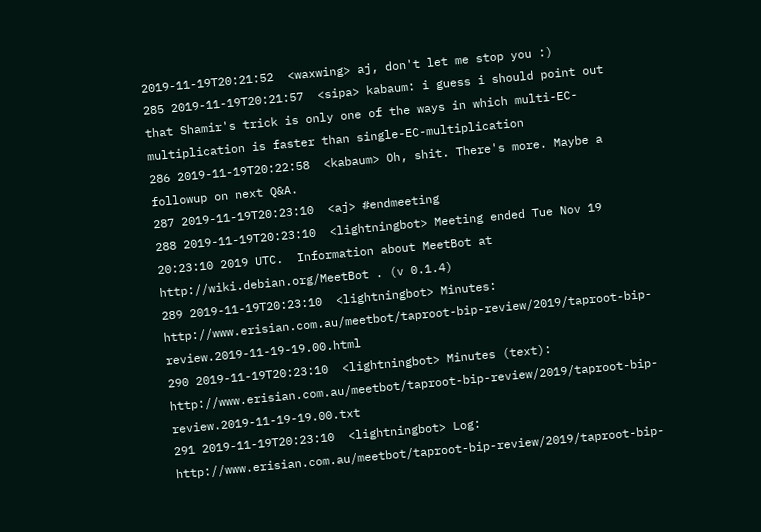2019-11-19T20:21:52  <waxwing> aj, don't let me stop you :)
285 2019-11-19T20:21:57  <sipa> kabaum: i guess i should point out that Shamir's trick is only one of the ways in which multi-EC-multiplication is faster than single-EC-multiplication
286 2019-11-19T20:22:58  <kabaum> Oh, shit. There's more. Maybe a followup on next Q&A.
287 2019-11-19T20:23:10  <aj> #endmeeting
288 2019-11-19T20:23:10  <lightningbot> Meeting ended Tue Nov 19 20:23:10 2019 UTC.  Information about MeetBot at http://wiki.debian.org/MeetBot . (v 0.1.4)
289 2019-11-19T20:23:10  <lightningbot> Minutes:        http://www.erisian.com.au/meetbot/taproot-bip-review/2019/taproot-bip-review.2019-11-19-19.00.html
290 2019-11-19T20:23:10  <lightningbot> Minutes (text): http://www.erisian.com.au/meetbot/taproot-bip-review/2019/taproot-bip-review.2019-11-19-19.00.txt
291 2019-11-19T20:23:10  <lightningbot> Log:            http://www.erisian.com.au/meetbot/taproot-bip-review/2019/taproot-bip-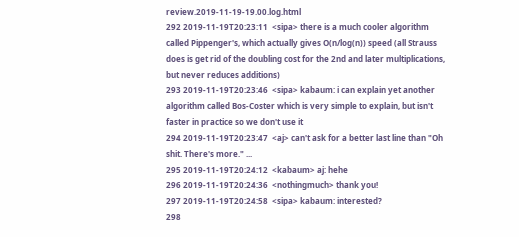review.2019-11-19-19.00.log.html
292 2019-11-19T20:23:11  <sipa> there is a much cooler algorithm called Pippenger's, which actually gives O(n/log(n)) speed (all Strauss does is get rid of the doubling cost for the 2nd and later multiplications, but never reduces additions)
293 2019-11-19T20:23:46  <sipa> kabaum: i can explain yet another algorithm called Bos-Coster which is very simple to explain, but isn't faster in practice so we don't use it
294 2019-11-19T20:23:47  <aj> can't ask for a better last line than "Oh shit. There's more." ...
295 2019-11-19T20:24:12  <kabaum> aj: hehe
296 2019-11-19T20:24:36  <nothingmuch> thank you!
297 2019-11-19T20:24:58  <sipa> kabaum: interested?
298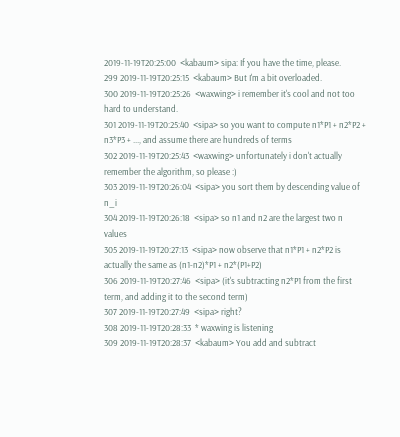2019-11-19T20:25:00  <kabaum> sipa: If you have the time, please.
299 2019-11-19T20:25:15  <kabaum> But I'm a bit overloaded.
300 2019-11-19T20:25:26  <waxwing> i remember it's cool and not too hard to understand.
301 2019-11-19T20:25:40  <sipa> so you want to compute n1*P1 + n2*P2 + n3*P3 + ..., and assume there are hundreds of terms
302 2019-11-19T20:25:43  <waxwing> unfortunately i don't actually remember the algorithm, so please :)
303 2019-11-19T20:26:04  <sipa> you sort them by descending value of n_i
304 2019-11-19T20:26:18  <sipa> so n1 and n2 are the largest two n values
305 2019-11-19T20:27:13  <sipa> now observe that n1*P1 + n2*P2 is actually the same as (n1-n2)*P1 + n2*(P1+P2)
306 2019-11-19T20:27:46  <sipa> (it's subtracting n2*P1 from the first term, and adding it to the second term)
307 2019-11-19T20:27:49  <sipa> right?
308 2019-11-19T20:28:33  * waxwing is listening
309 2019-11-19T20:28:37  <kabaum> You add and subtract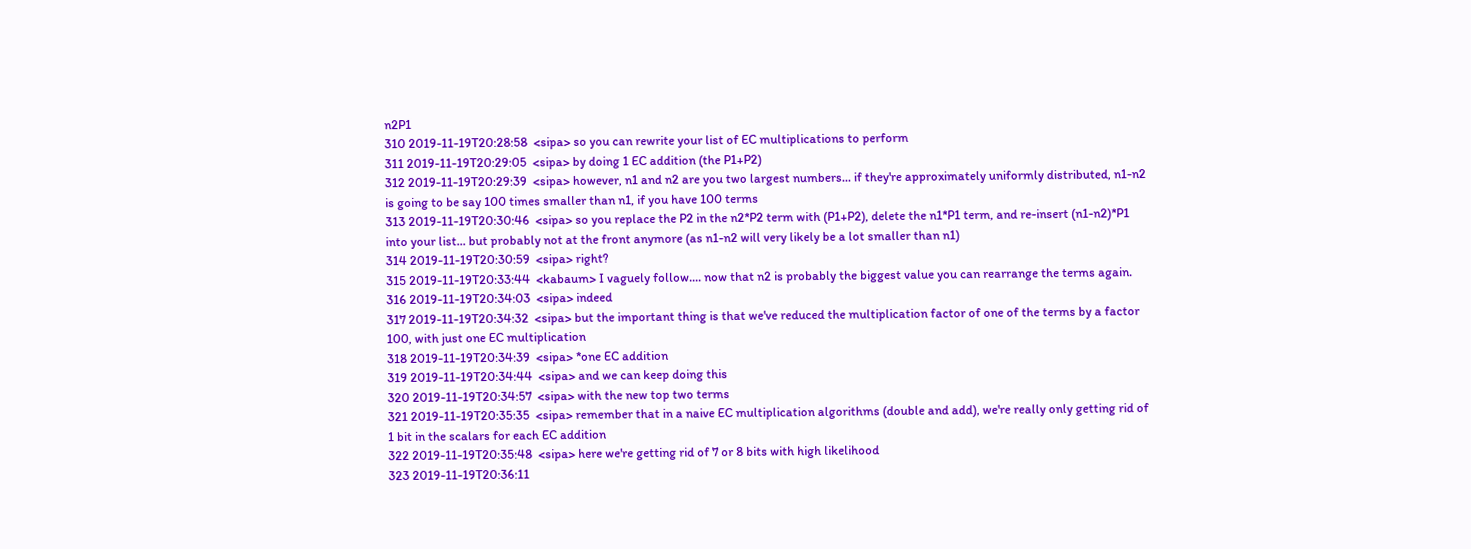n2P1
310 2019-11-19T20:28:58  <sipa> so you can rewrite your list of EC multiplications to perform
311 2019-11-19T20:29:05  <sipa> by doing 1 EC addition (the P1+P2)
312 2019-11-19T20:29:39  <sipa> however, n1 and n2 are you two largest numbers... if they're approximately uniformly distributed, n1-n2 is going to be say 100 times smaller than n1, if you have 100 terms
313 2019-11-19T20:30:46  <sipa> so you replace the P2 in the n2*P2 term with (P1+P2), delete the n1*P1 term, and re-insert (n1-n2)*P1 into your list... but probably not at the front anymore (as n1-n2 will very likely be a lot smaller than n1)
314 2019-11-19T20:30:59  <sipa> right?
315 2019-11-19T20:33:44  <kabaum> I vaguely follow.... now that n2 is probably the biggest value you can rearrange the terms again.
316 2019-11-19T20:34:03  <sipa> indeed
317 2019-11-19T20:34:32  <sipa> but the important thing is that we've reduced the multiplication factor of one of the terms by a factor 100, with just one EC multiplication
318 2019-11-19T20:34:39  <sipa> *one EC addition
319 2019-11-19T20:34:44  <sipa> and we can keep doing this
320 2019-11-19T20:34:57  <sipa> with the new top two terms
321 2019-11-19T20:35:35  <sipa> remember that in a naive EC multiplication algorithms (double and add), we're really only getting rid of 1 bit in the scalars for each EC addition
322 2019-11-19T20:35:48  <sipa> here we're getting rid of 7 or 8 bits with high likelihood
323 2019-11-19T20:36:11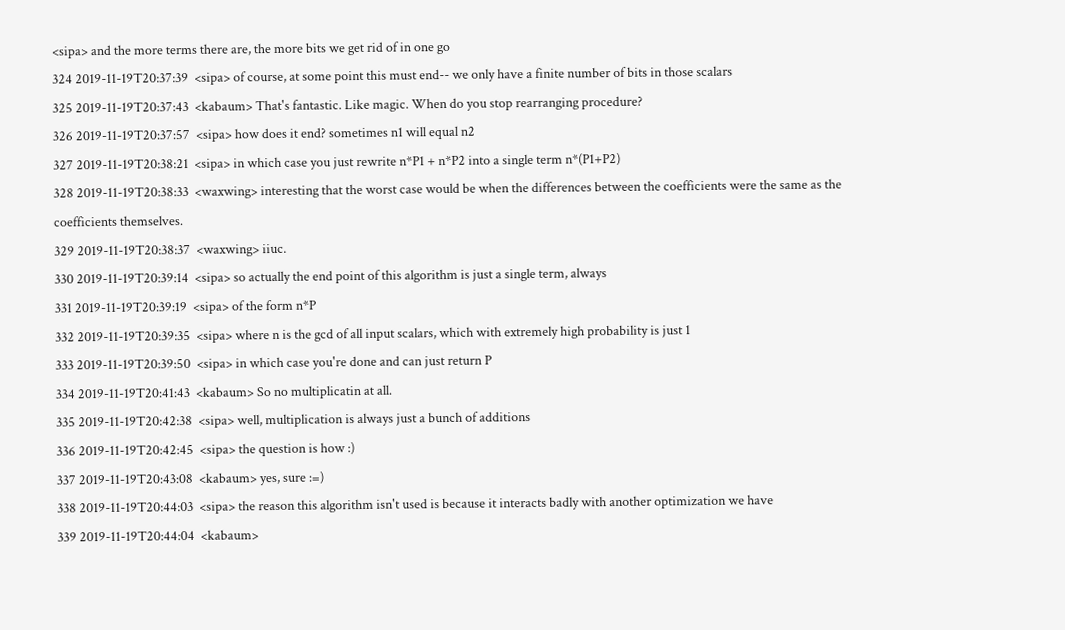<sipa> and the more terms there are, the more bits we get rid of in one go
324 2019-11-19T20:37:39  <sipa> of course, at some point this must end-- we only have a finite number of bits in those scalars
325 2019-11-19T20:37:43  <kabaum> That's fantastic. Like magic. When do you stop rearranging procedure?
326 2019-11-19T20:37:57  <sipa> how does it end? sometimes n1 will equal n2
327 2019-11-19T20:38:21  <sipa> in which case you just rewrite n*P1 + n*P2 into a single term n*(P1+P2)
328 2019-11-19T20:38:33  <waxwing> interesting that the worst case would be when the differences between the coefficients were the same as the coefficients themselves.
329 2019-11-19T20:38:37  <waxwing> iiuc.
330 2019-11-19T20:39:14  <sipa> so actually the end point of this algorithm is just a single term, always
331 2019-11-19T20:39:19  <sipa> of the form n*P
332 2019-11-19T20:39:35  <sipa> where n is the gcd of all input scalars, which with extremely high probability is just 1
333 2019-11-19T20:39:50  <sipa> in which case you're done and can just return P
334 2019-11-19T20:41:43  <kabaum> So no multiplicatin at all.
335 2019-11-19T20:42:38  <sipa> well, multiplication is always just a bunch of additions
336 2019-11-19T20:42:45  <sipa> the question is how :)
337 2019-11-19T20:43:08  <kabaum> yes, sure :=)
338 2019-11-19T20:44:03  <sipa> the reason this algorithm isn't used is because it interacts badly with another optimization we have
339 2019-11-19T20:44:04  <kabaum>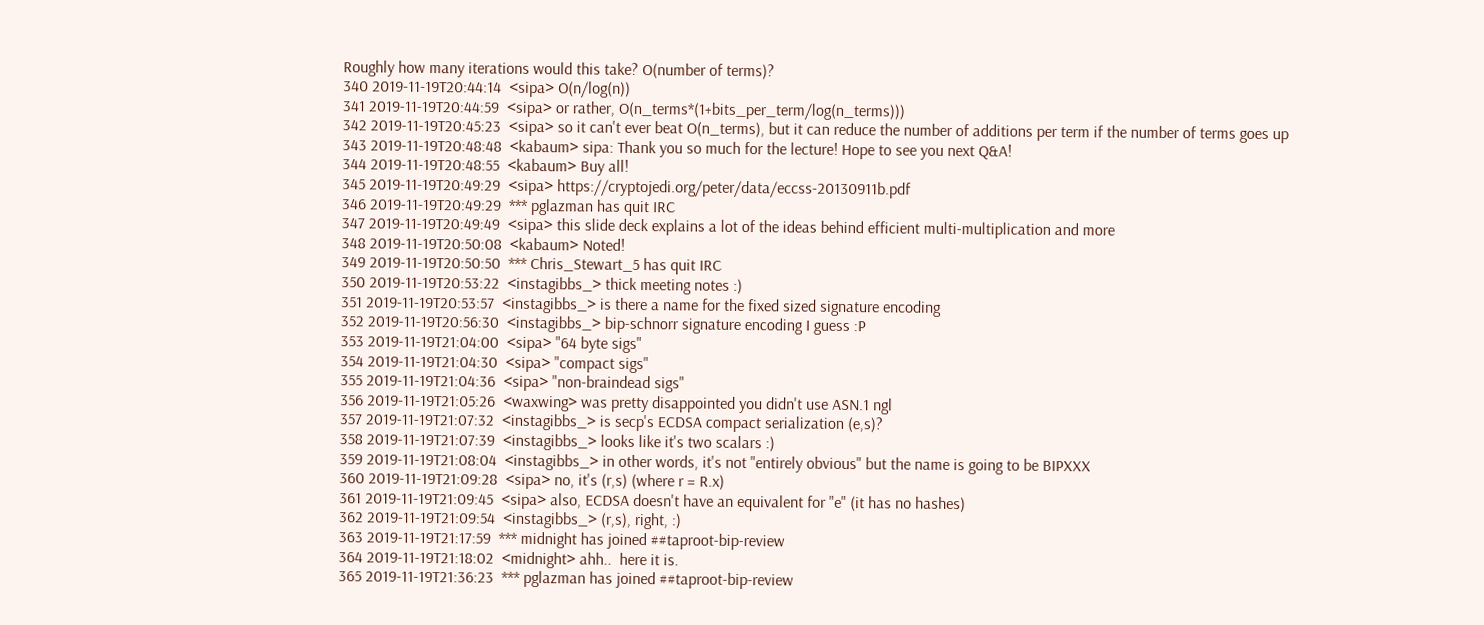Roughly how many iterations would this take? O(number of terms)?
340 2019-11-19T20:44:14  <sipa> O(n/log(n))
341 2019-11-19T20:44:59  <sipa> or rather, O(n_terms*(1+bits_per_term/log(n_terms)))
342 2019-11-19T20:45:23  <sipa> so it can't ever beat O(n_terms), but it can reduce the number of additions per term if the number of terms goes up
343 2019-11-19T20:48:48  <kabaum> sipa: Thank you so much for the lecture! Hope to see you next Q&A!
344 2019-11-19T20:48:55  <kabaum> Buy all!
345 2019-11-19T20:49:29  <sipa> https://cryptojedi.org/peter/data/eccss-20130911b.pdf
346 2019-11-19T20:49:29  *** pglazman has quit IRC
347 2019-11-19T20:49:49  <sipa> this slide deck explains a lot of the ideas behind efficient multi-multiplication and more
348 2019-11-19T20:50:08  <kabaum> Noted!
349 2019-11-19T20:50:50  *** Chris_Stewart_5 has quit IRC
350 2019-11-19T20:53:22  <instagibbs_> thick meeting notes :)
351 2019-11-19T20:53:57  <instagibbs_> is there a name for the fixed sized signature encoding
352 2019-11-19T20:56:30  <instagibbs_> bip-schnorr signature encoding I guess :P
353 2019-11-19T21:04:00  <sipa> "64 byte sigs"
354 2019-11-19T21:04:30  <sipa> "compact sigs"
355 2019-11-19T21:04:36  <sipa> "non-braindead sigs"
356 2019-11-19T21:05:26  <waxwing> was pretty disappointed you didn't use ASN.1 ngl
357 2019-11-19T21:07:32  <instagibbs_> is secp's ECDSA compact serialization (e,s)?
358 2019-11-19T21:07:39  <instagibbs_> looks like it's two scalars :)
359 2019-11-19T21:08:04  <instagibbs_> in other words, it's not "entirely obvious" but the name is going to be BIPXXX
360 2019-11-19T21:09:28  <sipa> no, it's (r,s) (where r = R.x)
361 2019-11-19T21:09:45  <sipa> also, ECDSA doesn't have an equivalent for "e" (it has no hashes)
362 2019-11-19T21:09:54  <instagibbs_> (r,s), right, :)
363 2019-11-19T21:17:59  *** midnight has joined ##taproot-bip-review
364 2019-11-19T21:18:02  <midnight> ahh..  here it is.
365 2019-11-19T21:36:23  *** pglazman has joined ##taproot-bip-review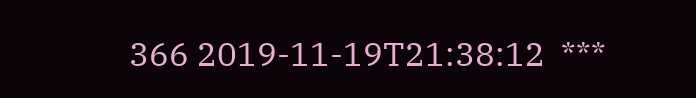366 2019-11-19T21:38:12  ***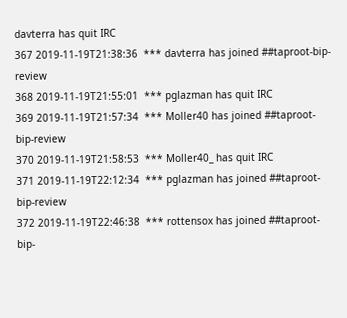davterra has quit IRC
367 2019-11-19T21:38:36  *** davterra has joined ##taproot-bip-review
368 2019-11-19T21:55:01  *** pglazman has quit IRC
369 2019-11-19T21:57:34  *** Moller40 has joined ##taproot-bip-review
370 2019-11-19T21:58:53  *** Moller40_ has quit IRC
371 2019-11-19T22:12:34  *** pglazman has joined ##taproot-bip-review
372 2019-11-19T22:46:38  *** rottensox has joined ##taproot-bip-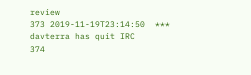review
373 2019-11-19T23:14:50  *** davterra has quit IRC
374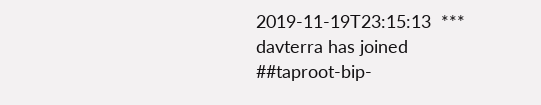2019-11-19T23:15:13  *** davterra has joined ##taproot-bip-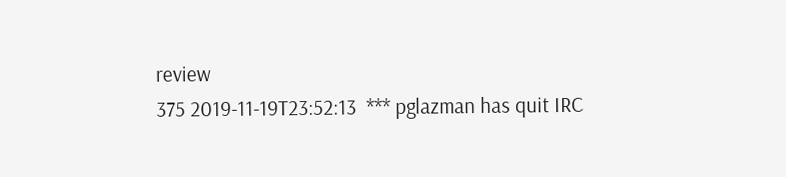review
375 2019-11-19T23:52:13  *** pglazman has quit IRC